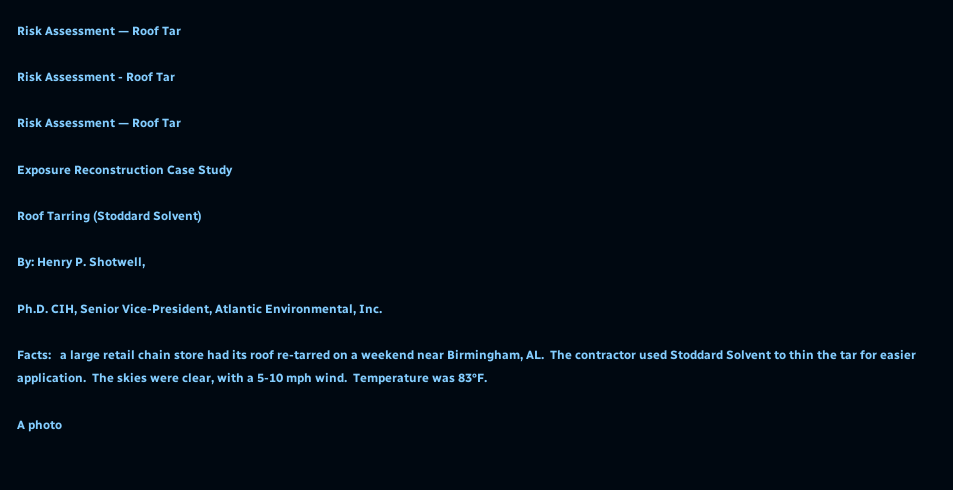Risk Assessment — Roof Tar

Risk Assessment - Roof Tar

Risk Assessment — Roof Tar

Exposure Reconstruction Case Study

Roof Tarring (Stoddard Solvent)

By: Henry P. Shotwell,

Ph.D. CIH, Senior Vice-President, Atlantic Environmental, Inc.

Facts:   a large retail chain store had its roof re-tarred on a weekend near Birmingham, AL.  The contractor used Stoddard Solvent to thin the tar for easier application.  The skies were clear, with a 5-10 mph wind.  Temperature was 83°F.

A photo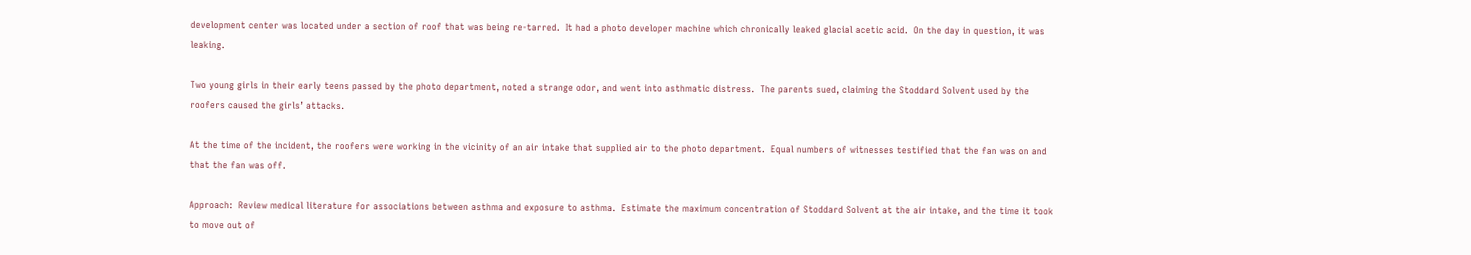development center was located under a section of roof that was being re-tarred.  It had a photo developer machine which chronically leaked glacial acetic acid.  On the day in question, it was leaking.

Two young girls in their early teens passed by the photo department, noted a strange odor, and went into asthmatic distress.  The parents sued, claiming the Stoddard Solvent used by the roofers caused the girls’ attacks.

At the time of the incident, the roofers were working in the vicinity of an air intake that supplied air to the photo department.  Equal numbers of witnesses testified that the fan was on and that the fan was off.

Approach:  Review medical literature for associations between asthma and exposure to asthma.  Estimate the maximum concentration of Stoddard Solvent at the air intake, and the time it took to move out of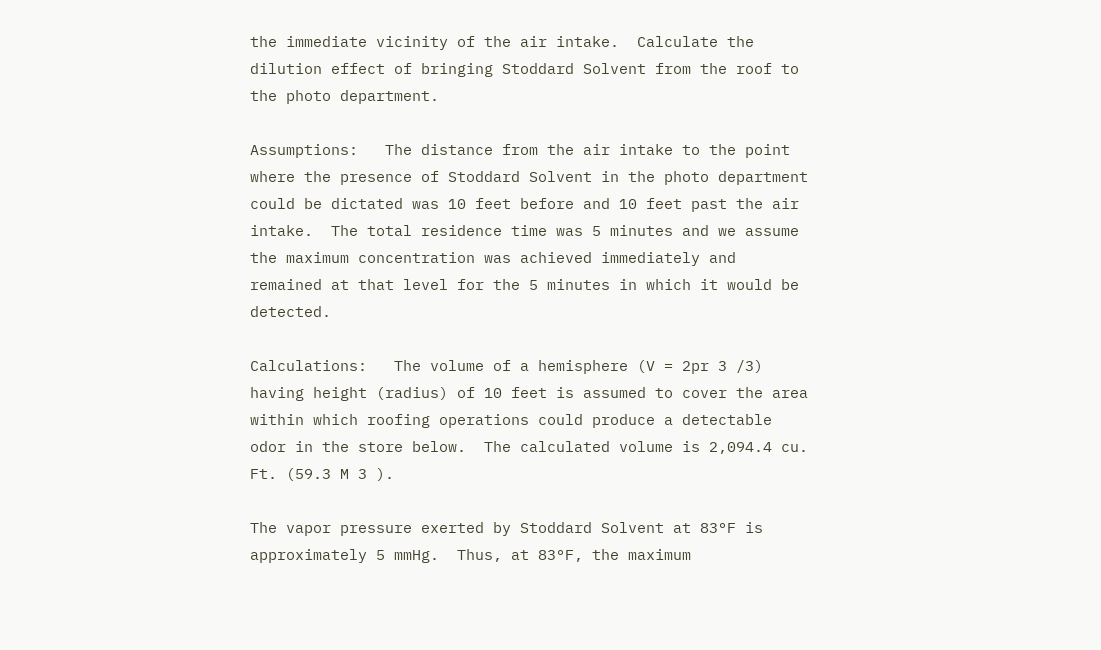the immediate vicinity of the air intake.  Calculate the dilution effect of bringing Stoddard Solvent from the roof to the photo department.

Assumptions:   The distance from the air intake to the point where the presence of Stoddard Solvent in the photo department could be dictated was 10 feet before and 10 feet past the air intake.  The total residence time was 5 minutes and we assume the maximum concentration was achieved immediately and remained at that level for the 5 minutes in which it would be detected.

Calculations:   The volume of a hemisphere (V = 2pr 3 /3) having height (radius) of 10 feet is assumed to cover the area within which roofing operations could produce a detectable odor in the store below.  The calculated volume is 2,094.4 cu. Ft. (59.3 M 3 ).

The vapor pressure exerted by Stoddard Solvent at 83°F is approximately 5 mmHg.  Thus, at 83°F, the maximum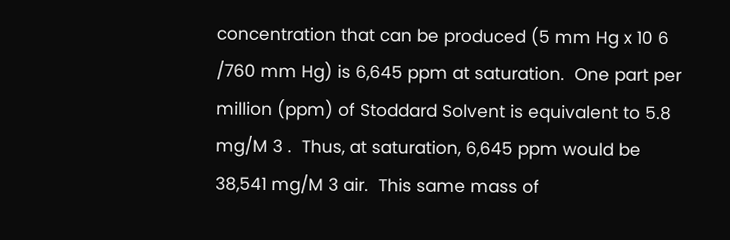concentration that can be produced (5 mm Hg x 10 6 /760 mm Hg) is 6,645 ppm at saturation.  One part per million (ppm) of Stoddard Solvent is equivalent to 5.8 mg/M 3 .  Thus, at saturation, 6,645 ppm would be 38,541 mg/M 3 air.  This same mass of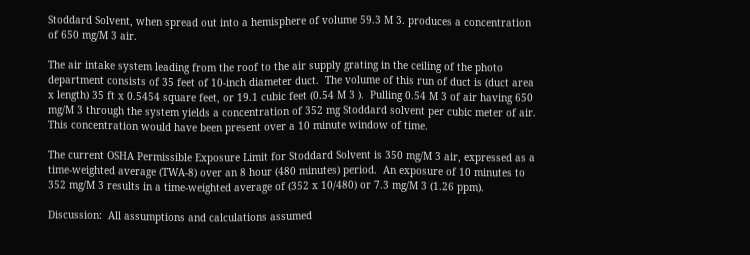Stoddard Solvent, when spread out into a hemisphere of volume 59.3 M 3. produces a concentration of 650 mg/M 3 air.

The air intake system leading from the roof to the air supply grating in the ceiling of the photo department consists of 35 feet of 10-inch diameter duct.  The volume of this run of duct is (duct area x length) 35 ft x 0.5454 square feet, or 19.1 cubic feet (0.54 M 3 ).  Pulling 0.54 M 3 of air having 650 mg/M 3 through the system yields a concentration of 352 mg Stoddard solvent per cubic meter of air.  This concentration would have been present over a 10 minute window of time.

The current OSHA Permissible Exposure Limit for Stoddard Solvent is 350 mg/M 3 air, expressed as a time-weighted average (TWA-8) over an 8 hour (480 minutes) period.  An exposure of 10 minutes to 352 mg/M 3 results in a time-weighted average of (352 x 10/480) or 7.3 mg/M 3 (1.26 ppm).

Discussion:  All assumptions and calculations assumed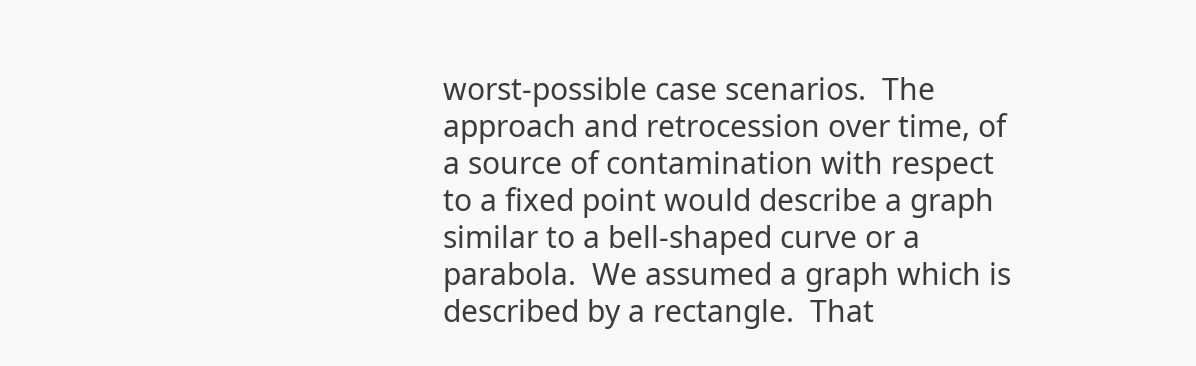worst-possible case scenarios.  The approach and retrocession over time, of a source of contamination with respect to a fixed point would describe a graph similar to a bell-shaped curve or a parabola.  We assumed a graph which is described by a rectangle.  That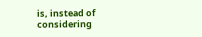is, instead of considering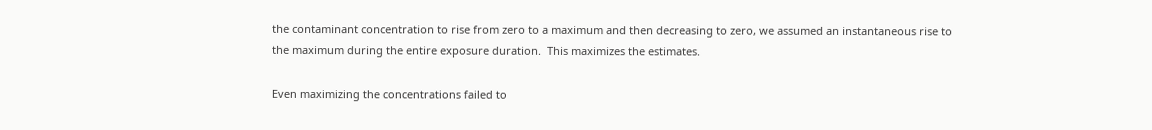the contaminant concentration to rise from zero to a maximum and then decreasing to zero, we assumed an instantaneous rise to the maximum during the entire exposure duration.  This maximizes the estimates.

Even maximizing the concentrations failed to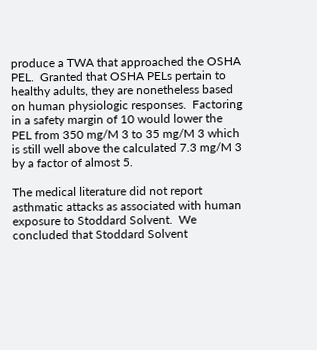produce a TWA that approached the OSHA PEL.  Granted that OSHA PELs pertain to healthy adults, they are nonetheless based on human physiologic responses.  Factoring in a safety margin of 10 would lower the PEL from 350 mg/M 3 to 35 mg/M 3 which is still well above the calculated 7.3 mg/M 3 by a factor of almost 5.

The medical literature did not report asthmatic attacks as associated with human exposure to Stoddard Solvent.  We concluded that Stoddard Solvent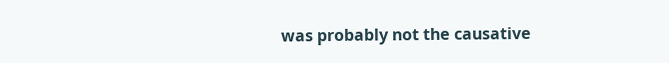was probably not the causative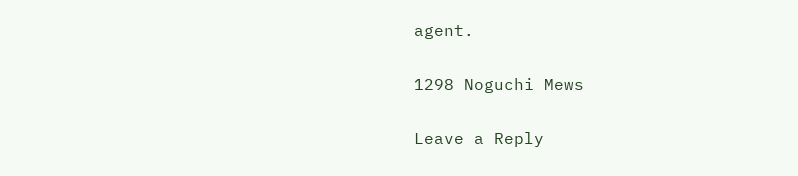agent.

1298 Noguchi Mews

Leave a Reply